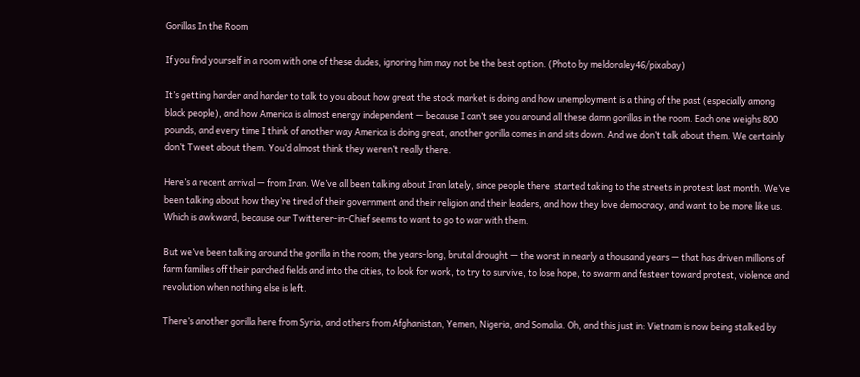Gorillas In the Room

If you find yourself in a room with one of these dudes, ignoring him may not be the best option. (Photo by meldoraley46/pixabay)

It’s getting harder and harder to talk to you about how great the stock market is doing and how unemployment is a thing of the past (especially among black people), and how America is almost energy independent — because I can’t see you around all these damn gorillas in the room. Each one weighs 800 pounds, and every time I think of another way America is doing great, another gorilla comes in and sits down. And we don’t talk about them. We certainly don’t Tweet about them. You’d almost think they weren’t really there.

Here’s a recent arrival — from Iran. We’ve all been talking about Iran lately, since people there  started taking to the streets in protest last month. We’ve been talking about how they’re tired of their government and their religion and their leaders, and how they love democracy, and want to be more like us. Which is awkward, because our Twitterer-in-Chief seems to want to go to war with them.

But we’ve been talking around the gorilla in the room; the years-long, brutal drought — the worst in nearly a thousand years — that has driven millions of farm families off their parched fields and into the cities, to look for work, to try to survive, to lose hope, to swarm and festeer toward protest, violence and revolution when nothing else is left.

There’s another gorilla here from Syria, and others from Afghanistan, Yemen, Nigeria, and Somalia. Oh, and this just in: Vietnam is now being stalked by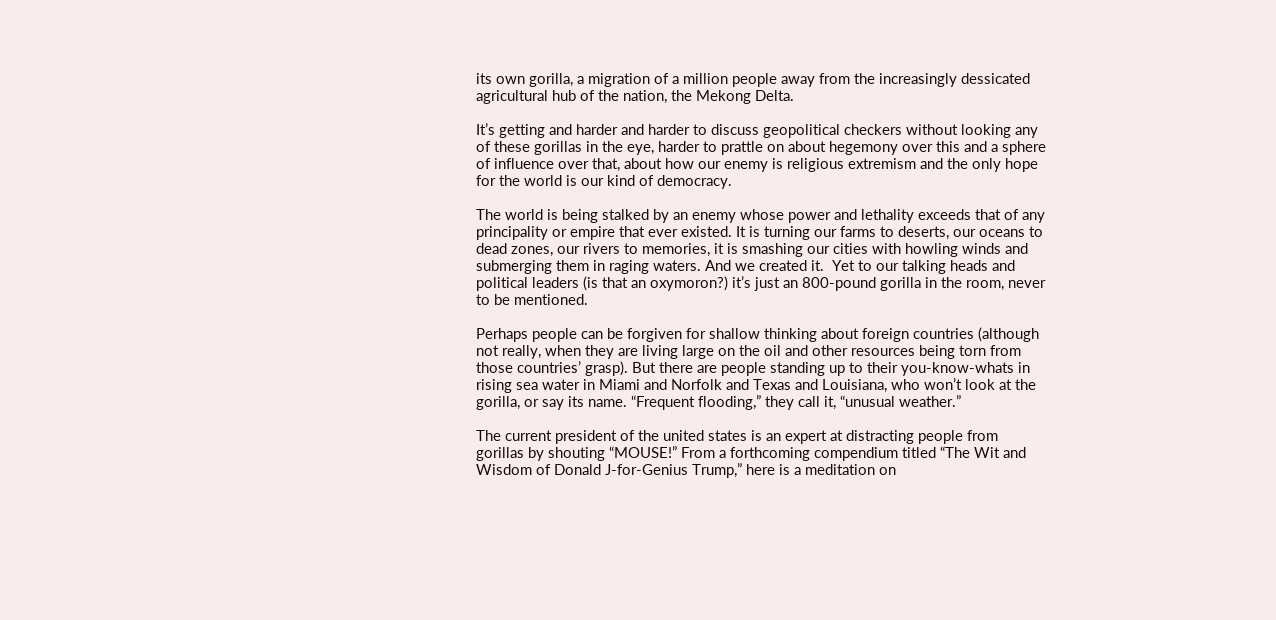its own gorilla, a migration of a million people away from the increasingly dessicated agricultural hub of the nation, the Mekong Delta.

It’s getting and harder and harder to discuss geopolitical checkers without looking any of these gorillas in the eye, harder to prattle on about hegemony over this and a sphere of influence over that, about how our enemy is religious extremism and the only hope for the world is our kind of democracy.

The world is being stalked by an enemy whose power and lethality exceeds that of any principality or empire that ever existed. It is turning our farms to deserts, our oceans to dead zones, our rivers to memories, it is smashing our cities with howling winds and submerging them in raging waters. And we created it.  Yet to our talking heads and political leaders (is that an oxymoron?) it’s just an 800-pound gorilla in the room, never to be mentioned.

Perhaps people can be forgiven for shallow thinking about foreign countries (although not really, when they are living large on the oil and other resources being torn from those countries’ grasp). But there are people standing up to their you-know-whats in rising sea water in Miami and Norfolk and Texas and Louisiana, who won’t look at the gorilla, or say its name. “Frequent flooding,” they call it, “unusual weather.”

The current president of the united states is an expert at distracting people from gorillas by shouting “MOUSE!” From a forthcoming compendium titled “The Wit and Wisdom of Donald J-for-Genius Trump,” here is a meditation on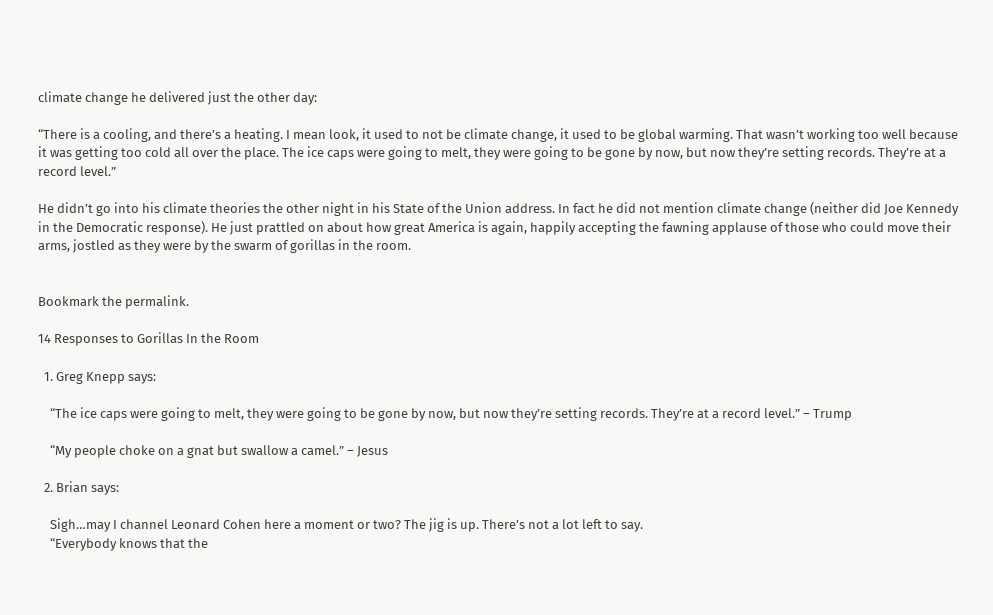climate change he delivered just the other day:

“There is a cooling, and there’s a heating. I mean look, it used to not be climate change, it used to be global warming. That wasn’t working too well because it was getting too cold all over the place. The ice caps were going to melt, they were going to be gone by now, but now they’re setting records. They’re at a record level.”

He didn’t go into his climate theories the other night in his State of the Union address. In fact he did not mention climate change (neither did Joe Kennedy in the Democratic response). He just prattled on about how great America is again, happily accepting the fawning applause of those who could move their arms, jostled as they were by the swarm of gorillas in the room.


Bookmark the permalink.

14 Responses to Gorillas In the Room

  1. Greg Knepp says:

    “The ice caps were going to melt, they were going to be gone by now, but now they’re setting records. They’re at a record level.” – Trump

    “My people choke on a gnat but swallow a camel.” – Jesus

  2. Brian says:

    Sigh…may I channel Leonard Cohen here a moment or two? The jig is up. There’s not a lot left to say.
    “Everybody knows that the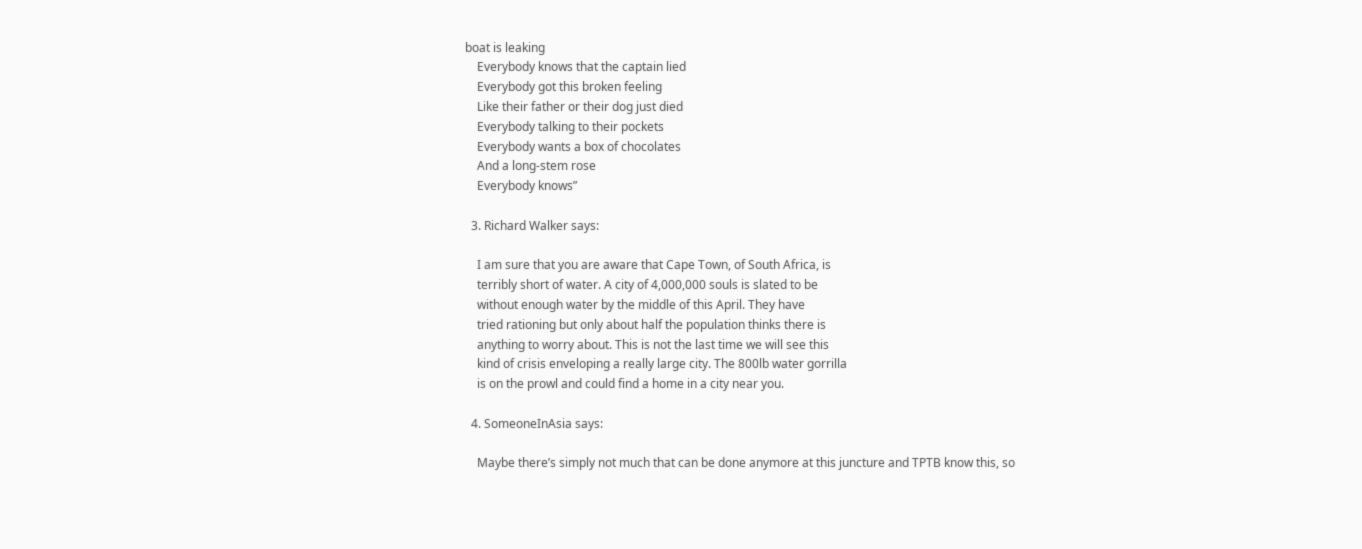boat is leaking
    Everybody knows that the captain lied
    Everybody got this broken feeling
    Like their father or their dog just died
    Everybody talking to their pockets
    Everybody wants a box of chocolates
    And a long-stem rose
    Everybody knows”

  3. Richard Walker says:

    I am sure that you are aware that Cape Town, of South Africa, is
    terribly short of water. A city of 4,000,000 souls is slated to be
    without enough water by the middle of this April. They have
    tried rationing but only about half the population thinks there is
    anything to worry about. This is not the last time we will see this
    kind of crisis enveloping a really large city. The 800lb water gorrilla
    is on the prowl and could find a home in a city near you.

  4. SomeoneInAsia says:

    Maybe there’s simply not much that can be done anymore at this juncture and TPTB know this, so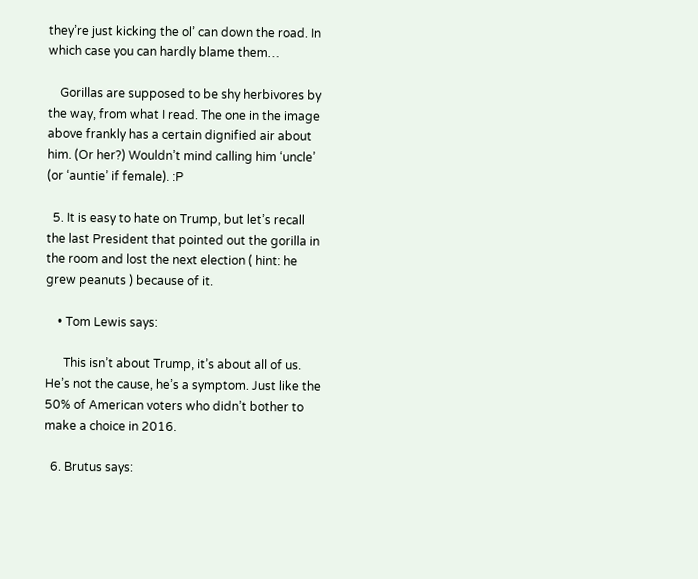they’re just kicking the ol’ can down the road. In which case you can hardly blame them…

    Gorillas are supposed to be shy herbivores by the way, from what I read. The one in the image above frankly has a certain dignified air about him. (Or her?) Wouldn’t mind calling him ‘uncle’ (or ‘auntie’ if female). :P

  5. It is easy to hate on Trump, but let’s recall the last President that pointed out the gorilla in the room and lost the next election ( hint: he grew peanuts ) because of it.

    • Tom Lewis says:

      This isn’t about Trump, it’s about all of us. He’s not the cause, he’s a symptom. Just like the 50% of American voters who didn’t bother to make a choice in 2016.

  6. Brutus says: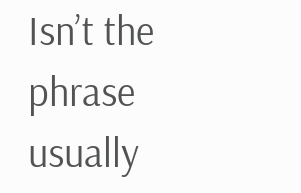Isn’t the phrase usually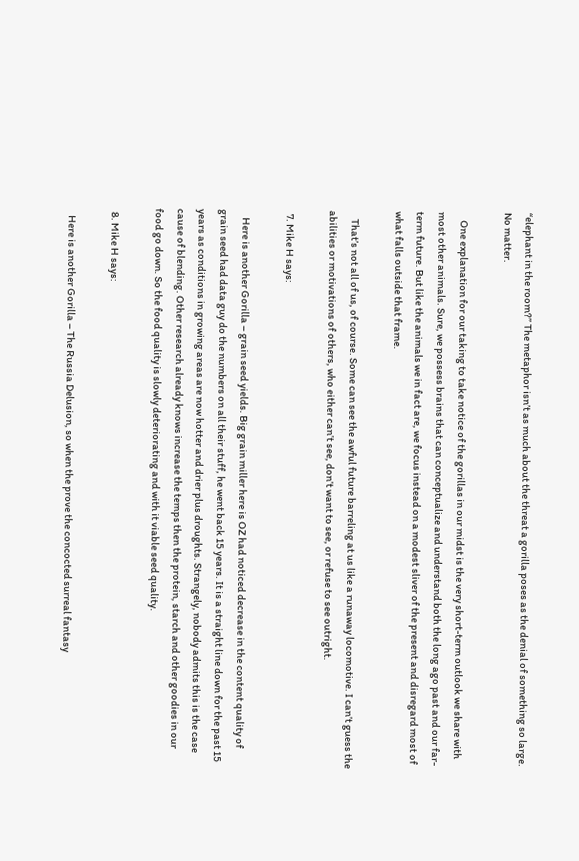“elephant in the room?” The metaphor isn’t as much about the threat a gorilla poses as the denial of something so large. No matter.

    One explanation for our taking to take notice of the gorillas in our midst is the very short-term outlook we share with most other animals. Sure, we possess brains that can conceptualize and understand both the long ago past and our far-term future. But like the animals we in fact are, we focus instead on a modest sliver of the present and disregard most of what falls outside that frame.

    That’s not all of us, of course. Some can see the awful future barreling at us like a runaway locomotive. I can’t guess the abilities or motivations of others, who either can’t see, don’t want to see, or refuse to see outright.

  7. Mike H says:

    Here is another Gorilla – grain seed yields. Big grain miller here is OZ had noticed decrease in the content quality of grain seed had data guy do the numbers on all their stuff, he went back 15 years. It is a straight line down for the past 15 years as conditions in growing areas are now hotter and drier plus droughts. Strangely, nobody admits this is the case cause of blending. Other research already knows increase the temps then the protein, starch and other goodies in our food go down. So the food quality is slowly deteriorating and with it viable seed quality.

  8. Mike H says:

    Here is another Gorilla – The Russia Delusion, so when the prove the concocted surreal fantasy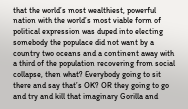that the world’s most wealthiest, powerful nation with the world’s most viable form of political expression was duped into electing somebody the populace did not want by a country two oceans and a continent away with a third of the population recovering from social collapse, then what? Everybody going to sit there and say that’s OK? OR they going to go and try and kill that imaginary Gorilla and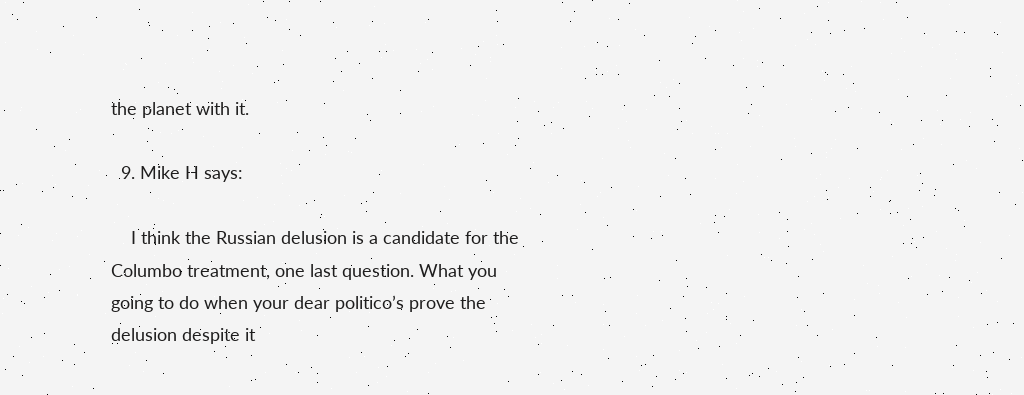the planet with it.

  9. Mike H says:

    I think the Russian delusion is a candidate for the Columbo treatment, one last question. What you going to do when your dear politico’s prove the delusion despite it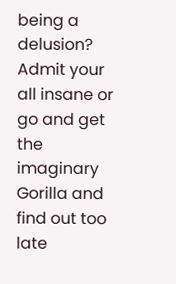being a delusion? Admit your all insane or go and get the imaginary Gorilla and find out too late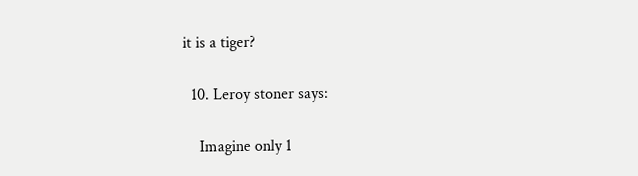it is a tiger?

  10. Leroy stoner says:

    Imagine only 1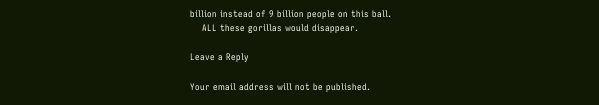billion instead of 9 billion people on this ball.
    ALL these gorillas would disappear.

Leave a Reply

Your email address will not be published.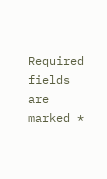Required fields are marked *